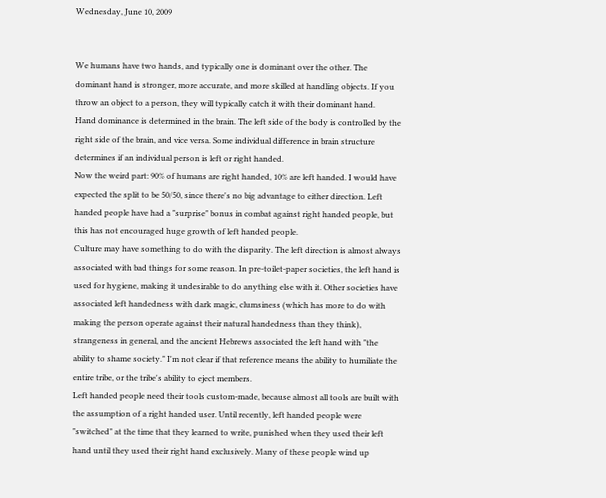Wednesday, June 10, 2009


We humans have two hands, and typically one is dominant over the other. The dominant hand is stronger, more accurate, and more skilled at handling objects. If you throw an object to a person, they will typically catch it with their dominant hand.
Hand dominance is determined in the brain. The left side of the body is controlled by the right side of the brain, and vice versa. Some individual difference in brain structure determines if an individual person is left or right handed.
Now the weird part: 90% of humans are right handed, 10% are left handed. I would have expected the split to be 50/50, since there's no big advantage to either direction. Left handed people have had a "surprise" bonus in combat against right handed people, but this has not encouraged huge growth of left handed people.
Culture may have something to do with the disparity. The left direction is almost always associated with bad things for some reason. In pre-toilet-paper societies, the left hand is used for hygiene, making it undesirable to do anything else with it. Other societies have associated left handedness with dark magic, clumsiness (which has more to do with making the person operate against their natural handedness than they think), strangeness in general, and the ancient Hebrews associated the left hand with "the ability to shame society." I'm not clear if that reference means the ability to humiliate the entire tribe, or the tribe's ability to eject members.
Left handed people need their tools custom-made, because almost all tools are built with the assumption of a right handed user. Until recently, left handed people were "switched" at the time that they learned to write, punished when they used their left hand until they used their right hand exclusively. Many of these people wind up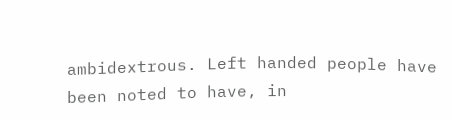ambidextrous. Left handed people have been noted to have, in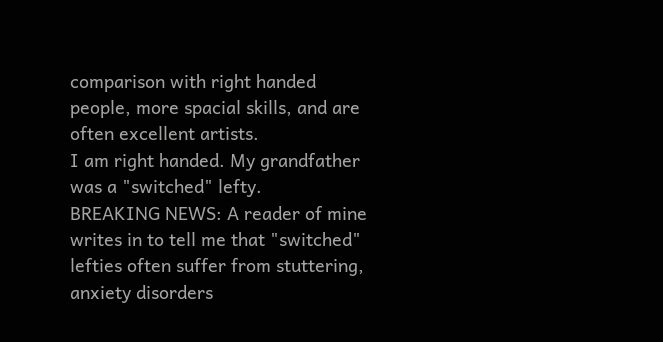comparison with right handed people, more spacial skills, and are often excellent artists.
I am right handed. My grandfather was a "switched" lefty.
BREAKING NEWS: A reader of mine writes in to tell me that "switched" lefties often suffer from stuttering, anxiety disorders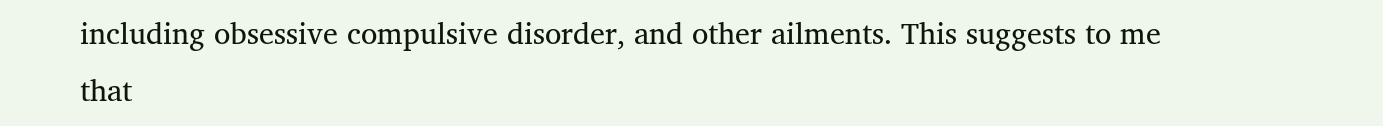including obsessive compulsive disorder, and other ailments. This suggests to me that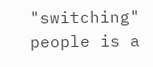"switching" people is a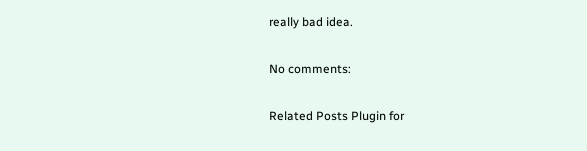really bad idea.

No comments:

Related Posts Plugin for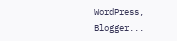WordPress, Blogger...